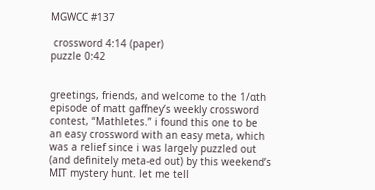MGWCC #137

 crossword 4:14 (paper)
puzzle 0:42


greetings, friends, and welcome to the 1/αth episode of matt gaffney’s weekly crossword contest, “Mathletes.” i found this one to be an easy crossword with an easy meta, which was a relief since i was largely puzzled out (and definitely meta-ed out) by this weekend’s MIT mystery hunt. let me tell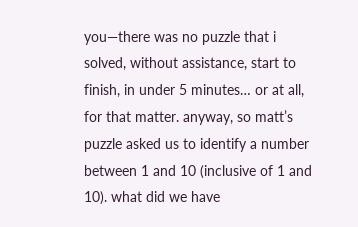you—there was no puzzle that i solved, without assistance, start to finish, in under 5 minutes… or at all, for that matter. anyway, so matt’s puzzle asked us to identify a number between 1 and 10 (inclusive of 1 and 10). what did we have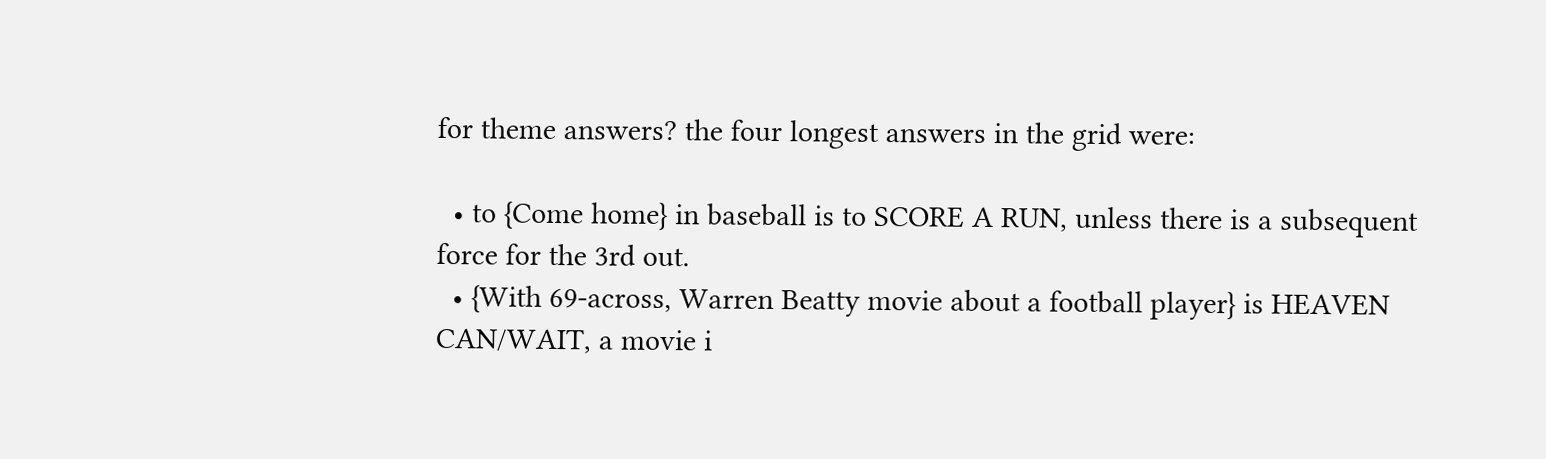for theme answers? the four longest answers in the grid were:

  • to {Come home} in baseball is to SCORE A RUN, unless there is a subsequent force for the 3rd out.
  • {With 69-across, Warren Beatty movie about a football player} is HEAVEN CAN/WAIT, a movie i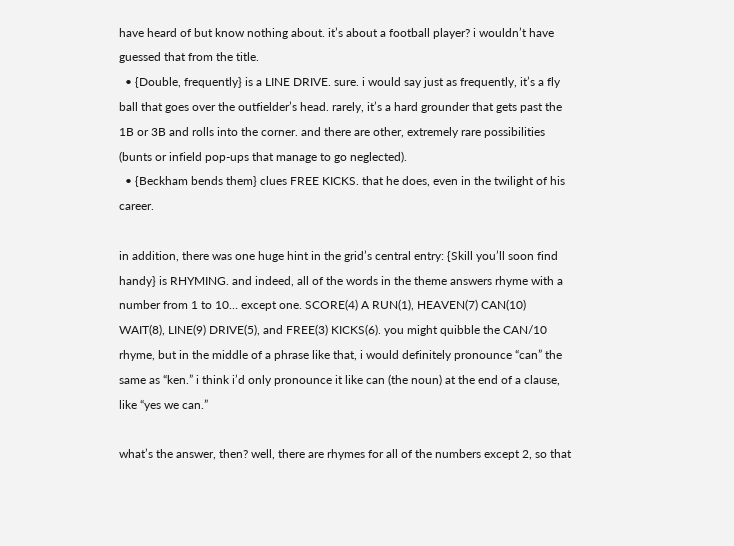have heard of but know nothing about. it’s about a football player? i wouldn’t have guessed that from the title.
  • {Double, frequently} is a LINE DRIVE. sure. i would say just as frequently, it’s a fly ball that goes over the outfielder’s head. rarely, it’s a hard grounder that gets past the 1B or 3B and rolls into the corner. and there are other, extremely rare possibilities (bunts or infield pop-ups that manage to go neglected).
  • {Beckham bends them} clues FREE KICKS. that he does, even in the twilight of his career.

in addition, there was one huge hint in the grid’s central entry: {Skill you’ll soon find handy} is RHYMING. and indeed, all of the words in the theme answers rhyme with a number from 1 to 10… except one. SCORE(4) A RUN(1), HEAVEN(7) CAN(10) WAIT(8), LINE(9) DRIVE(5), and FREE(3) KICKS(6). you might quibble the CAN/10 rhyme, but in the middle of a phrase like that, i would definitely pronounce “can” the same as “ken.” i think i’d only pronounce it like can (the noun) at the end of a clause, like “yes we can.”

what’s the answer, then? well, there are rhymes for all of the numbers except 2, so that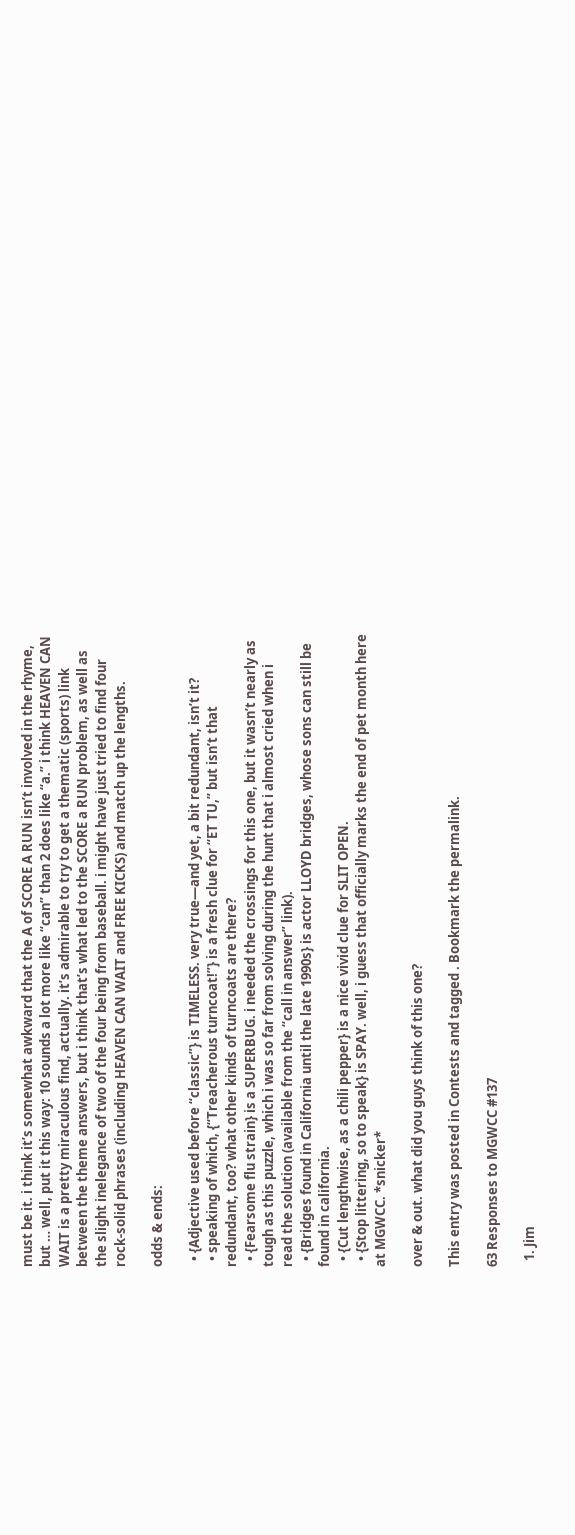must be it. i think it’s somewhat awkward that the A of SCORE A RUN isn’t involved in the rhyme, but … well, put it this way: 10 sounds a lot more like “can” than 2 does like “a.” i think HEAVEN CAN WAIT is a pretty miraculous find, actually. it’s admirable to try to get a thematic (sports) link between the theme answers, but i think that’s what led to the SCORE a RUN problem, as well as the slight inelegance of two of the four being from baseball. i might have just tried to find four rock-solid phrases (including HEAVEN CAN WAIT and FREE KICKS) and match up the lengths.

odds & ends:

  • {Adjective used before “classic”} is TIMELESS. very true—and yet, a bit redundant, isn’t it?
  • speaking of which, {“Treacherous turncoat!”} is a fresh clue for “ET TU,” but isn’t that redundant, too? what other kinds of turncoats are there?
  • {Fearsome flu strain} is a SUPERBUG. i needed the crossings for this one, but it wasn’t nearly as tough as this puzzle, which i was so far from solving during the hunt that i almost cried when i read the solution (available from the “call in answer” link).
  • {Bridges found in California until the late 1990s} is actor LLOYD bridges, whose sons can still be found in california.
  • {Cut lengthwise, as a chili pepper} is a nice vivid clue for SLIT OPEN.
  • {Stop littering, so to speak} is SPAY. well, i guess that officially marks the end of pet month here at MGWCC. *snicker*

over & out. what did you guys think of this one?

This entry was posted in Contests and tagged . Bookmark the permalink.

63 Responses to MGWCC #137

  1. Jim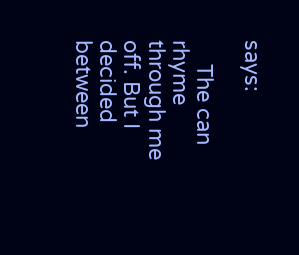says:

    The can rhyme through me off. But I decided between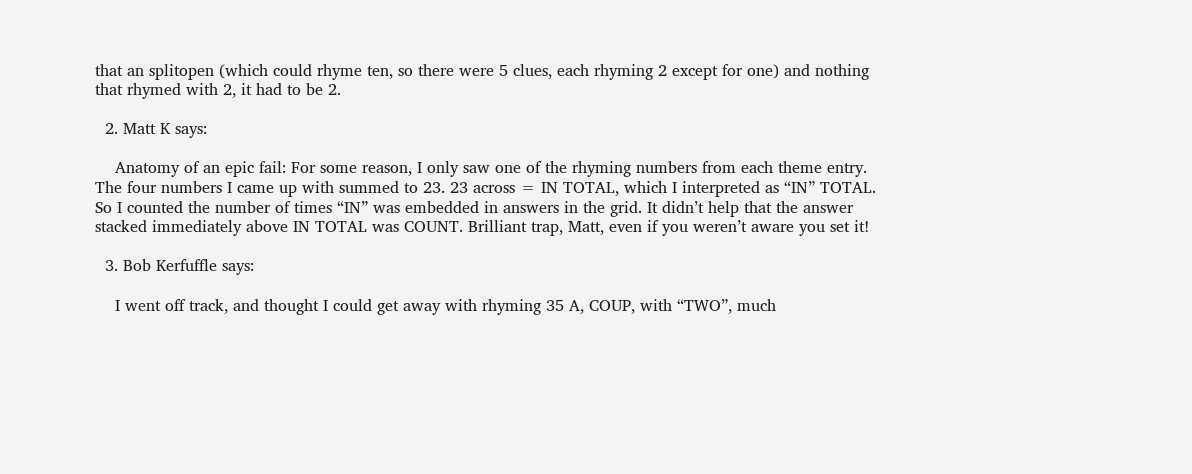that an splitopen (which could rhyme ten, so there were 5 clues, each rhyming 2 except for one) and nothing that rhymed with 2, it had to be 2.

  2. Matt K says:

    Anatomy of an epic fail: For some reason, I only saw one of the rhyming numbers from each theme entry. The four numbers I came up with summed to 23. 23 across = IN TOTAL, which I interpreted as “IN” TOTAL. So I counted the number of times “IN” was embedded in answers in the grid. It didn’t help that the answer stacked immediately above IN TOTAL was COUNT. Brilliant trap, Matt, even if you weren’t aware you set it!

  3. Bob Kerfuffle says:

    I went off track, and thought I could get away with rhyming 35 A, COUP, with “TWO”, much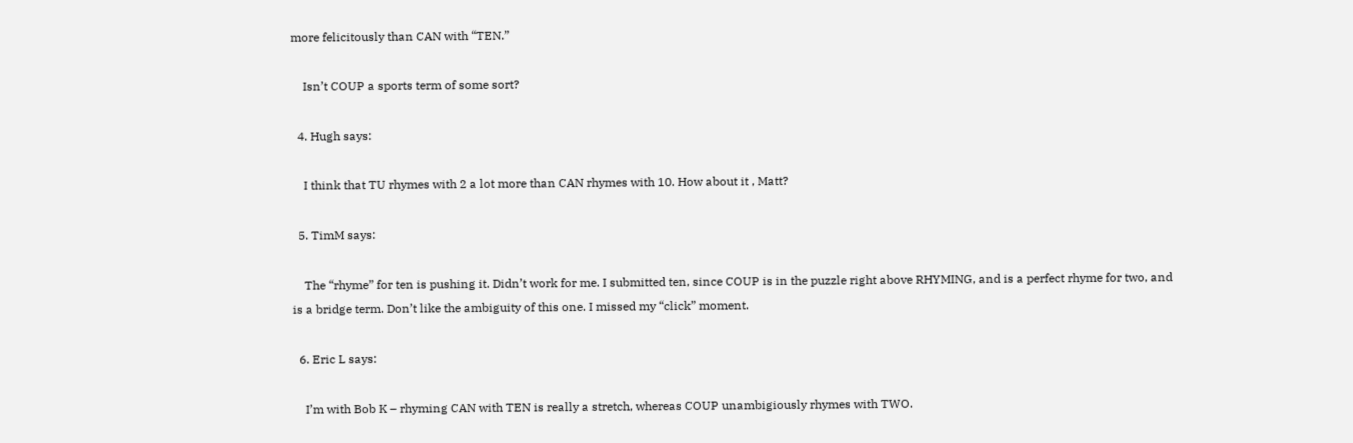more felicitously than CAN with “TEN.”

    Isn’t COUP a sports term of some sort?

  4. Hugh says:

    I think that TU rhymes with 2 a lot more than CAN rhymes with 10. How about it , Matt?

  5. TimM says:

    The “rhyme” for ten is pushing it. Didn’t work for me. I submitted ten, since COUP is in the puzzle right above RHYMING, and is a perfect rhyme for two, and is a bridge term. Don’t like the ambiguity of this one. I missed my “click” moment.

  6. Eric L says:

    I’m with Bob K – rhyming CAN with TEN is really a stretch, whereas COUP unambigiously rhymes with TWO.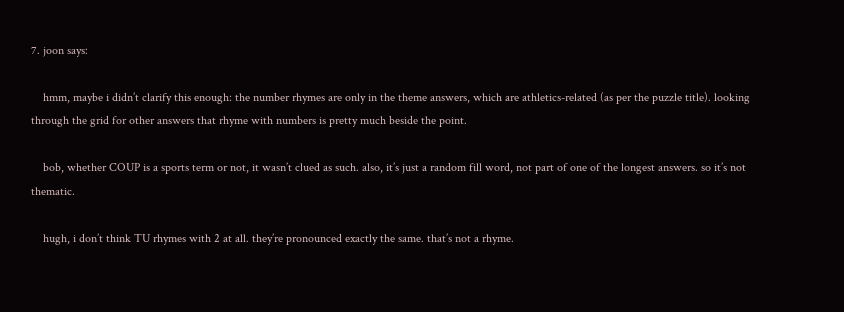7. joon says:

    hmm, maybe i didn’t clarify this enough: the number rhymes are only in the theme answers, which are athletics-related (as per the puzzle title). looking through the grid for other answers that rhyme with numbers is pretty much beside the point.

    bob, whether COUP is a sports term or not, it wasn’t clued as such. also, it’s just a random fill word, not part of one of the longest answers. so it’s not thematic.

    hugh, i don’t think TU rhymes with 2 at all. they’re pronounced exactly the same. that’s not a rhyme.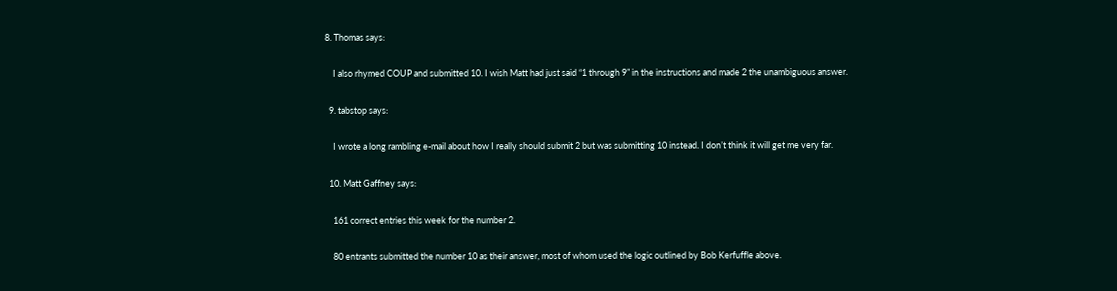8. Thomas says:

    I also rhymed COUP and submitted 10. I wish Matt had just said “1 through 9” in the instructions and made 2 the unambiguous answer.

  9. tabstop says:

    I wrote a long rambling e-mail about how I really should submit 2 but was submitting 10 instead. I don’t think it will get me very far.

  10. Matt Gaffney says:

    161 correct entries this week for the number 2.

    80 entrants submitted the number 10 as their answer, most of whom used the logic outlined by Bob Kerfuffle above.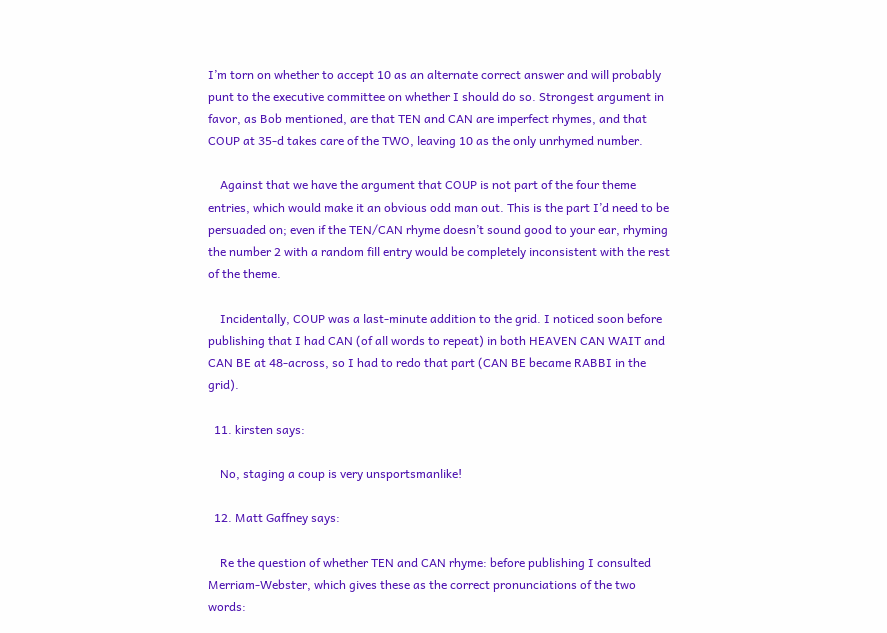I’m torn on whether to accept 10 as an alternate correct answer and will probably punt to the executive committee on whether I should do so. Strongest argument in favor, as Bob mentioned, are that TEN and CAN are imperfect rhymes, and that COUP at 35-d takes care of the TWO, leaving 10 as the only unrhymed number.

    Against that we have the argument that COUP is not part of the four theme entries, which would make it an obvious odd man out. This is the part I’d need to be persuaded on; even if the TEN/CAN rhyme doesn’t sound good to your ear, rhyming the number 2 with a random fill entry would be completely inconsistent with the rest of the theme.

    Incidentally, COUP was a last-minute addition to the grid. I noticed soon before publishing that I had CAN (of all words to repeat) in both HEAVEN CAN WAIT and CAN BE at 48-across, so I had to redo that part (CAN BE became RABBI in the grid).

  11. kirsten says:

    No, staging a coup is very unsportsmanlike!

  12. Matt Gaffney says:

    Re the question of whether TEN and CAN rhyme: before publishing I consulted Merriam-Webster, which gives these as the correct pronunciations of the two words: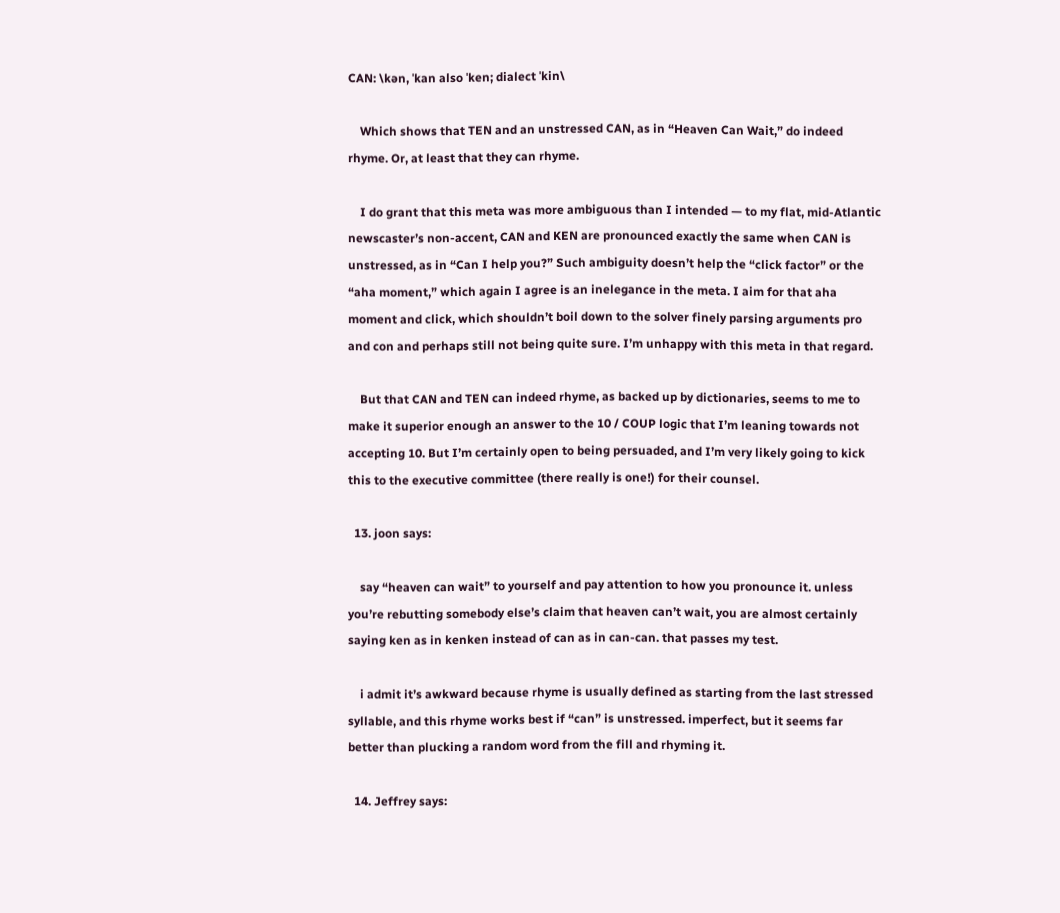CAN: \kən, ˈkan also ˈken; dialect ˈkin\

    Which shows that TEN and an unstressed CAN, as in “Heaven Can Wait,” do indeed rhyme. Or, at least that they can rhyme.

    I do grant that this meta was more ambiguous than I intended — to my flat, mid-Atlantic newscaster’s non-accent, CAN and KEN are pronounced exactly the same when CAN is unstressed, as in “Can I help you?” Such ambiguity doesn’t help the “click factor” or the “aha moment,” which again I agree is an inelegance in the meta. I aim for that aha moment and click, which shouldn’t boil down to the solver finely parsing arguments pro and con and perhaps still not being quite sure. I’m unhappy with this meta in that regard.

    But that CAN and TEN can indeed rhyme, as backed up by dictionaries, seems to me to make it superior enough an answer to the 10 / COUP logic that I’m leaning towards not accepting 10. But I’m certainly open to being persuaded, and I’m very likely going to kick this to the executive committee (there really is one!) for their counsel.

  13. joon says:

    say “heaven can wait” to yourself and pay attention to how you pronounce it. unless you’re rebutting somebody else’s claim that heaven can’t wait, you are almost certainly saying ken as in kenken instead of can as in can-can. that passes my test.

    i admit it’s awkward because rhyme is usually defined as starting from the last stressed syllable, and this rhyme works best if “can” is unstressed. imperfect, but it seems far better than plucking a random word from the fill and rhyming it.

  14. Jeffrey says: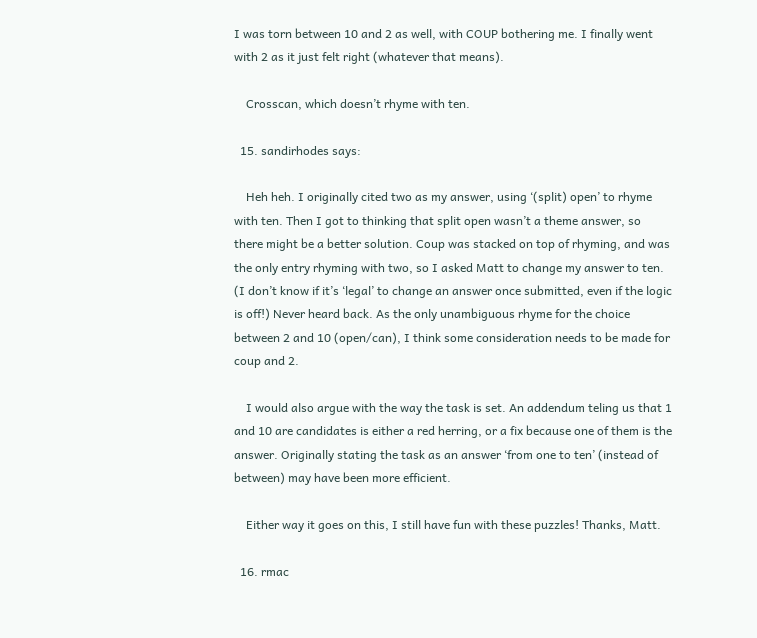I was torn between 10 and 2 as well, with COUP bothering me. I finally went with 2 as it just felt right (whatever that means).

    Crosscan, which doesn’t rhyme with ten.

  15. sandirhodes says:

    Heh heh. I originally cited two as my answer, using ‘(split) open’ to rhyme with ten. Then I got to thinking that split open wasn’t a theme answer, so there might be a better solution. Coup was stacked on top of rhyming, and was the only entry rhyming with two, so I asked Matt to change my answer to ten. (I don’t know if it’s ‘legal’ to change an answer once submitted, even if the logic is off!) Never heard back. As the only unambiguous rhyme for the choice between 2 and 10 (open/can), I think some consideration needs to be made for coup and 2.

    I would also argue with the way the task is set. An addendum teling us that 1 and 10 are candidates is either a red herring, or a fix because one of them is the answer. Originally stating the task as an answer ‘from one to ten’ (instead of between) may have been more efficient.

    Either way it goes on this, I still have fun with these puzzles! Thanks, Matt.

  16. rmac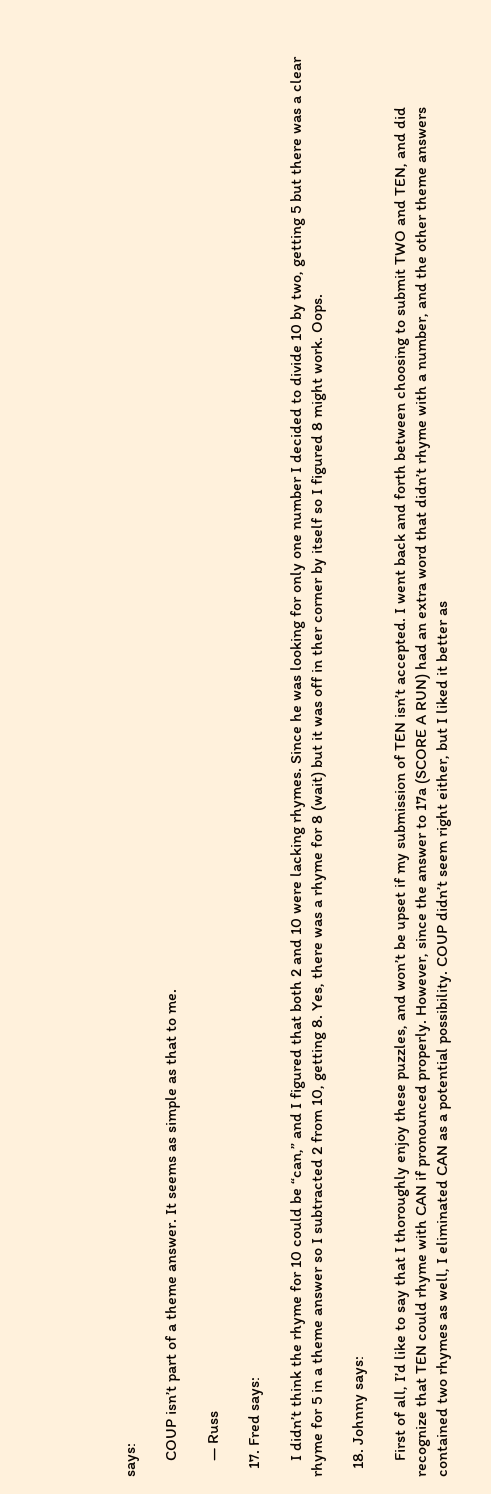says:

    COUP isn’t part of a theme answer. It seems as simple as that to me.

    — Russ

  17. Fred says:

    I didn’t think the rhyme for 10 could be “can,” and I figured that both 2 and 10 were lacking rhymes. Since he was looking for only one number I decided to divide 10 by two, getting 5 but there was a clear rhyme for 5 in a theme answer so I subtracted 2 from 10, getting 8. Yes, there was a rhyme for 8 (wait) but it was off in ther corner by itself so I figured 8 might work. Oops.

  18. Johnny says:

    First of all, I’d like to say that I thoroughly enjoy these puzzles, and won’t be upset if my submission of TEN isn’t accepted. I went back and forth between choosing to submit TWO and TEN, and did recognize that TEN could rhyme with CAN if pronounced properly. However, since the answer to 17a (SCORE A RUN) had an extra word that didn’t rhyme with a number, and the other theme answers contained two rhymes as well, I eliminated CAN as a potential possibility. COUP didn’t seem right either, but I liked it better as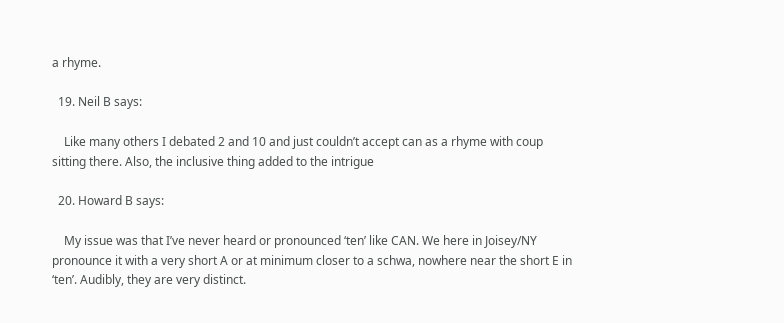a rhyme.

  19. Neil B says:

    Like many others I debated 2 and 10 and just couldn’t accept can as a rhyme with coup sitting there. Also, the inclusive thing added to the intrigue

  20. Howard B says:

    My issue was that I’ve never heard or pronounced ‘ten’ like CAN. We here in Joisey/NY pronounce it with a very short A or at minimum closer to a schwa, nowhere near the short E in ‘ten’. Audibly, they are very distinct.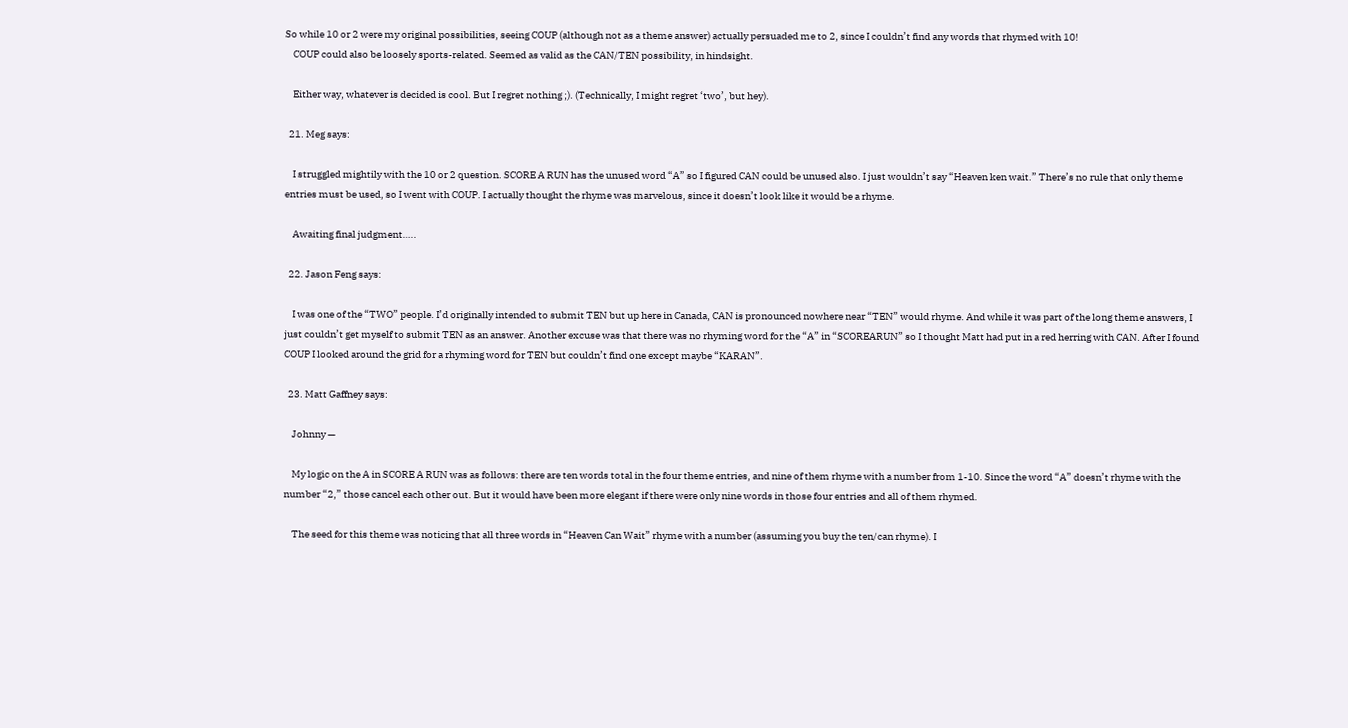So while 10 or 2 were my original possibilities, seeing COUP (although not as a theme answer) actually persuaded me to 2, since I couldn’t find any words that rhymed with 10!
    COUP could also be loosely sports-related. Seemed as valid as the CAN/TEN possibility, in hindsight.

    Either way, whatever is decided is cool. But I regret nothing ;). (Technically, I might regret ‘two’, but hey).

  21. Meg says:

    I struggled mightily with the 10 or 2 question. SCORE A RUN has the unused word “A” so I figured CAN could be unused also. I just wouldn’t say “Heaven ken wait.” There’s no rule that only theme entries must be used, so I went with COUP. I actually thought the rhyme was marvelous, since it doesn’t look like it would be a rhyme.

    Awaiting final judgment…..

  22. Jason Feng says:

    I was one of the “TWO” people. I’d originally intended to submit TEN but up here in Canada, CAN is pronounced nowhere near “TEN” would rhyme. And while it was part of the long theme answers, I just couldn’t get myself to submit TEN as an answer. Another excuse was that there was no rhyming word for the “A” in “SCOREARUN” so I thought Matt had put in a red herring with CAN. After I found COUP I looked around the grid for a rhyming word for TEN but couldn’t find one except maybe “KARAN”.

  23. Matt Gaffney says:

    Johnny —

    My logic on the A in SCORE A RUN was as follows: there are ten words total in the four theme entries, and nine of them rhyme with a number from 1-10. Since the word “A” doesn’t rhyme with the number “2,” those cancel each other out. But it would have been more elegant if there were only nine words in those four entries and all of them rhymed.

    The seed for this theme was noticing that all three words in “Heaven Can Wait” rhyme with a number (assuming you buy the ten/can rhyme). I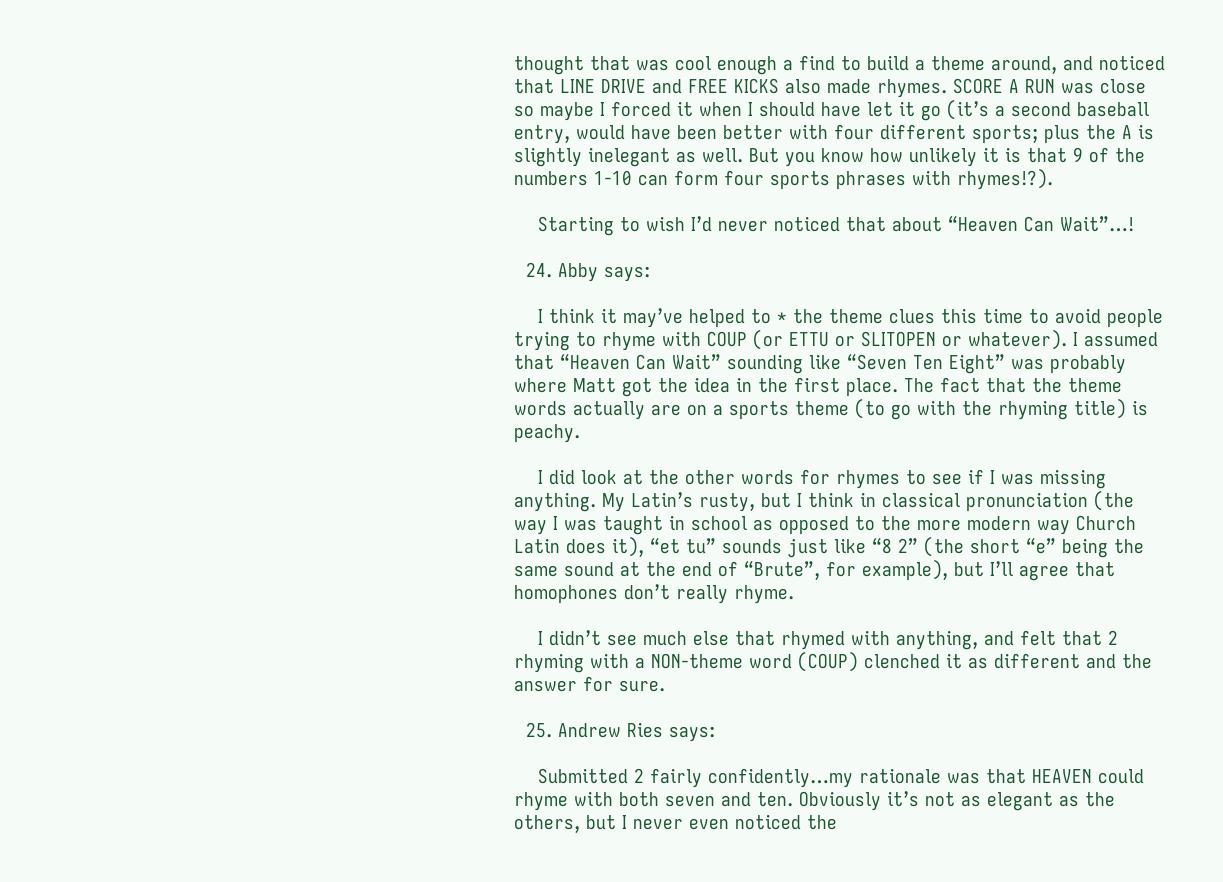thought that was cool enough a find to build a theme around, and noticed that LINE DRIVE and FREE KICKS also made rhymes. SCORE A RUN was close so maybe I forced it when I should have let it go (it’s a second baseball entry, would have been better with four different sports; plus the A is slightly inelegant as well. But you know how unlikely it is that 9 of the numbers 1-10 can form four sports phrases with rhymes!?).

    Starting to wish I’d never noticed that about “Heaven Can Wait”…!

  24. Abby says:

    I think it may’ve helped to * the theme clues this time to avoid people trying to rhyme with COUP (or ETTU or SLITOPEN or whatever). I assumed that “Heaven Can Wait” sounding like “Seven Ten Eight” was probably where Matt got the idea in the first place. The fact that the theme words actually are on a sports theme (to go with the rhyming title) is peachy.

    I did look at the other words for rhymes to see if I was missing anything. My Latin’s rusty, but I think in classical pronunciation (the way I was taught in school as opposed to the more modern way Church Latin does it), “et tu” sounds just like “8 2” (the short “e” being the same sound at the end of “Brute”, for example), but I’ll agree that homophones don’t really rhyme.

    I didn’t see much else that rhymed with anything, and felt that 2 rhyming with a NON-theme word (COUP) clenched it as different and the answer for sure.

  25. Andrew Ries says:

    Submitted 2 fairly confidently…my rationale was that HEAVEN could rhyme with both seven and ten. Obviously it’s not as elegant as the others, but I never even noticed the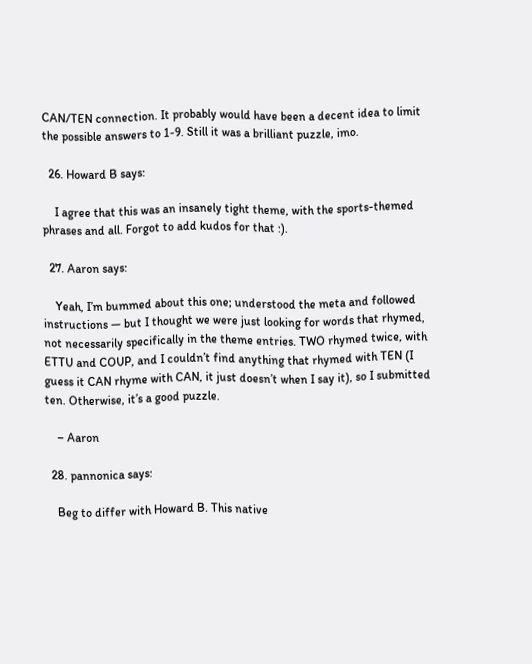CAN/TEN connection. It probably would have been a decent idea to limit the possible answers to 1-9. Still it was a brilliant puzzle, imo.

  26. Howard B says:

    I agree that this was an insanely tight theme, with the sports-themed phrases and all. Forgot to add kudos for that :).

  27. Aaron says:

    Yeah, I’m bummed about this one; understood the meta and followed instructions — but I thought we were just looking for words that rhymed, not necessarily specifically in the theme entries. TWO rhymed twice, with ETTU and COUP, and I couldn’t find anything that rhymed with TEN (I guess it CAN rhyme with CAN, it just doesn’t when I say it), so I submitted ten. Otherwise, it’s a good puzzle.

    – Aaron

  28. pannonica says:

    Beg to differ with Howard B. This native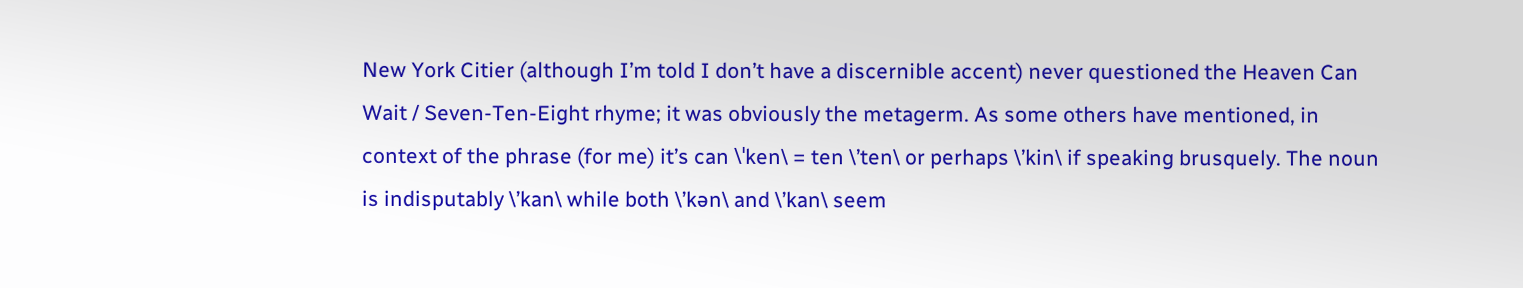New York Citier (although I’m told I don’t have a discernible accent) never questioned the Heaven Can Wait / Seven-Ten-Eight rhyme; it was obviously the metagerm. As some others have mentioned, in context of the phrase (for me) it’s can \ˈken\ = ten \’ten\ or perhaps \’kin\ if speaking brusquely. The noun is indisputably \’kan\ while both \’kən\ and \’kan\ seem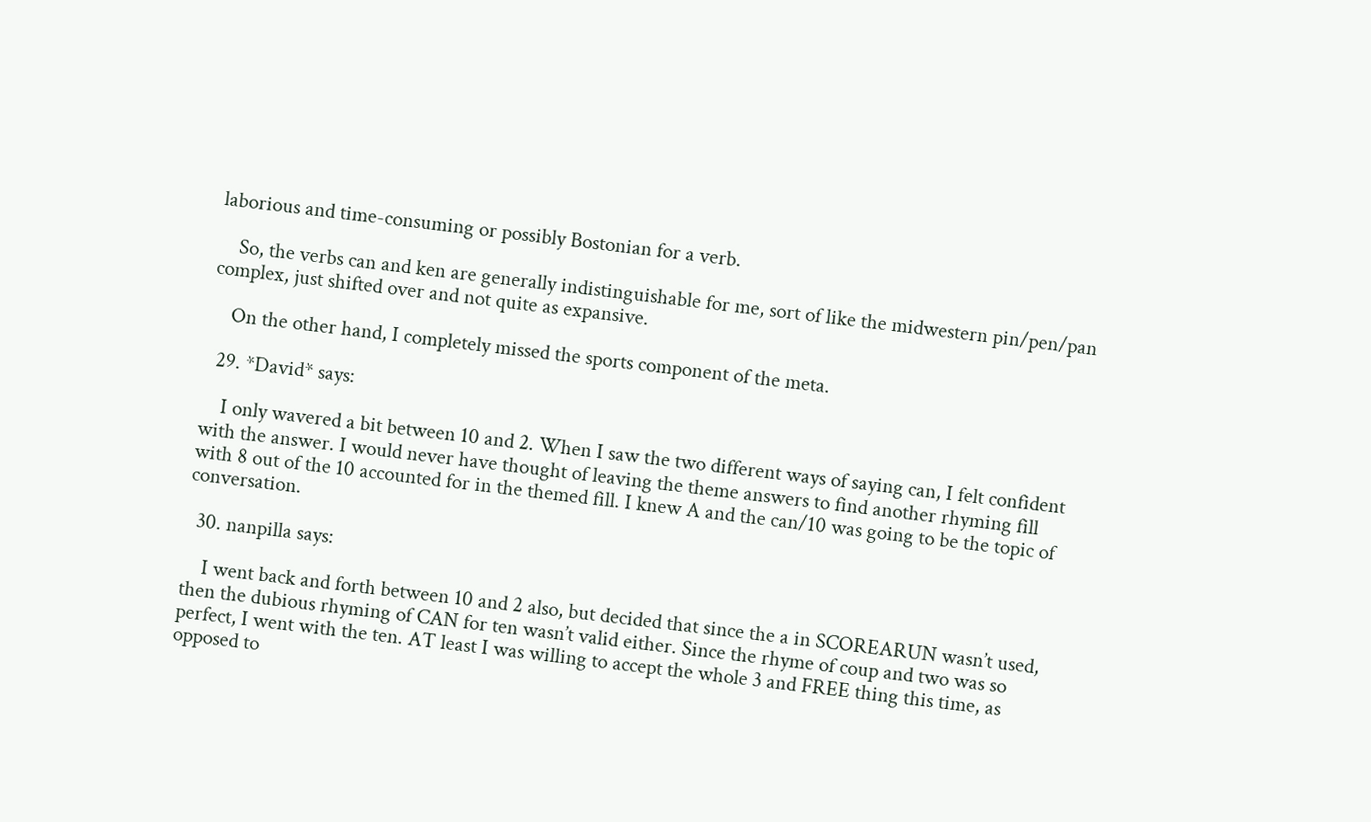laborious and time-consuming or possibly Bostonian for a verb.

    So, the verbs can and ken are generally indistinguishable for me, sort of like the midwestern pin/pen/pan complex, just shifted over and not quite as expansive.

    On the other hand, I completely missed the sports component of the meta.

  29. *David* says:

    I only wavered a bit between 10 and 2. When I saw the two different ways of saying can, I felt confident with the answer. I would never have thought of leaving the theme answers to find another rhyming fill with 8 out of the 10 accounted for in the themed fill. I knew A and the can/10 was going to be the topic of conversation.

  30. nanpilla says:

    I went back and forth between 10 and 2 also, but decided that since the a in SCOREARUN wasn’t used, then the dubious rhyming of CAN for ten wasn’t valid either. Since the rhyme of coup and two was so perfect, I went with the ten. AT least I was willing to accept the whole 3 and FREE thing this time, as opposed to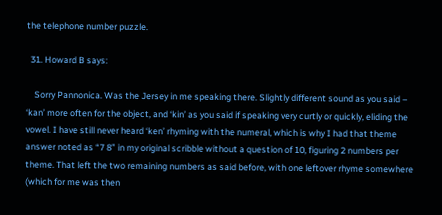the telephone number puzzle.

  31. Howard B says:

    Sorry Pannonica. Was the Jersey in me speaking there. Slightly different sound as you said – ‘kan’ more often for the object, and ‘kin’ as you said if speaking very curtly or quickly, eliding the vowel. I have still never heard ‘ken’ rhyming with the numeral, which is why I had that theme answer noted as “7 8” in my original scribble without a question of 10, figuring 2 numbers per theme. That left the two remaining numbers as said before, with one leftover rhyme somewhere (which for me was then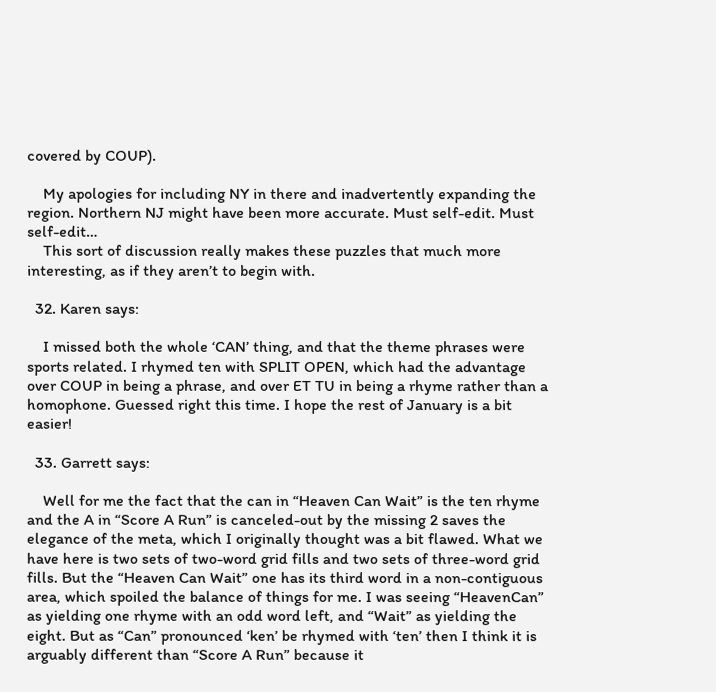covered by COUP).

    My apologies for including NY in there and inadvertently expanding the region. Northern NJ might have been more accurate. Must self-edit. Must self-edit…
    This sort of discussion really makes these puzzles that much more interesting, as if they aren’t to begin with.

  32. Karen says:

    I missed both the whole ‘CAN’ thing, and that the theme phrases were sports related. I rhymed ten with SPLIT OPEN, which had the advantage over COUP in being a phrase, and over ET TU in being a rhyme rather than a homophone. Guessed right this time. I hope the rest of January is a bit easier!

  33. Garrett says:

    Well for me the fact that the can in “Heaven Can Wait” is the ten rhyme and the A in “Score A Run” is canceled-out by the missing 2 saves the elegance of the meta, which I originally thought was a bit flawed. What we have here is two sets of two-word grid fills and two sets of three-word grid fills. But the “Heaven Can Wait” one has its third word in a non-contiguous area, which spoiled the balance of things for me. I was seeing “HeavenCan” as yielding one rhyme with an odd word left, and “Wait” as yielding the eight. But as “Can” pronounced ‘ken’ be rhymed with ‘ten’ then I think it is arguably different than “Score A Run” because it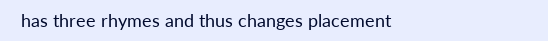has three rhymes and thus changes placement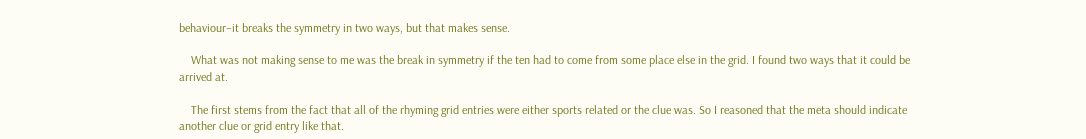behaviour–it breaks the symmetry in two ways, but that makes sense.

    What was not making sense to me was the break in symmetry if the ten had to come from some place else in the grid. I found two ways that it could be arrived at.

    The first stems from the fact that all of the rhyming grid entries were either sports related or the clue was. So I reasoned that the meta should indicate another clue or grid entry like that.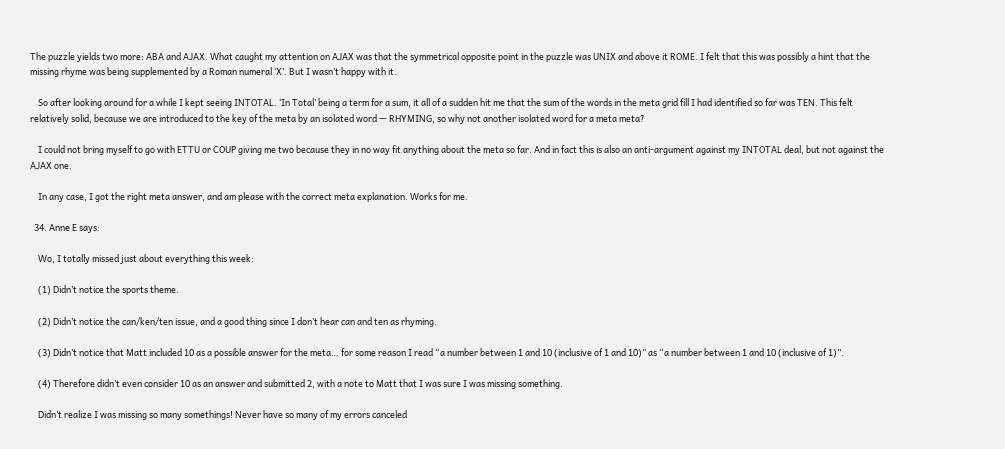The puzzle yields two more: ABA and AJAX. What caught my attention on AJAX was that the symmetrical opposite point in the puzzle was UNIX and above it ROME. I felt that this was possibly a hint that the missing rhyme was being supplemented by a Roman numeral ‘X’. But I wasn’t happy with it.

    So after looking around for a while I kept seeing INTOTAL. ‘In Total’ being a term for a sum, it all of a sudden hit me that the sum of the words in the meta grid fill I had identified so far was TEN. This felt relatively solid, because we are introduced to the key of the meta by an isolated word — RHYMING, so why not another isolated word for a meta meta?

    I could not bring myself to go with ETTU or COUP giving me two because they in no way fit anything about the meta so far. And in fact this is also an anti-argument against my INTOTAL deal, but not against the AJAX one.

    In any case, I got the right meta answer, and am please with the correct meta explanation. Works for me.

  34. Anne E says:

    Wo, I totally missed just about everything this week:

    (1) Didn’t notice the sports theme.

    (2) Didn’t notice the can/ken/ten issue, and a good thing since I don’t hear can and ten as rhyming.

    (3) Didn’t notice that Matt included 10 as a possible answer for the meta… for some reason I read “a number between 1 and 10 (inclusive of 1 and 10)” as “a number between 1 and 10 (inclusive of 1)”.

    (4) Therefore didn’t even consider 10 as an answer and submitted 2, with a note to Matt that I was sure I was missing something.

    Didn’t realize I was missing so many somethings! Never have so many of my errors canceled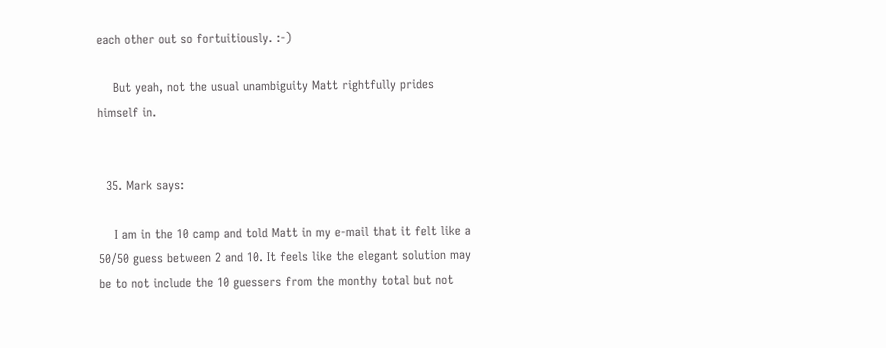each other out so fortuitiously. :-)

    But yeah, not the usual unambiguity Matt rightfully prides himself in.


  35. Mark says:

    I am in the 10 camp and told Matt in my e-mail that it felt like a 50/50 guess between 2 and 10. It feels like the elegant solution may be to not include the 10 guessers from the monthy total but not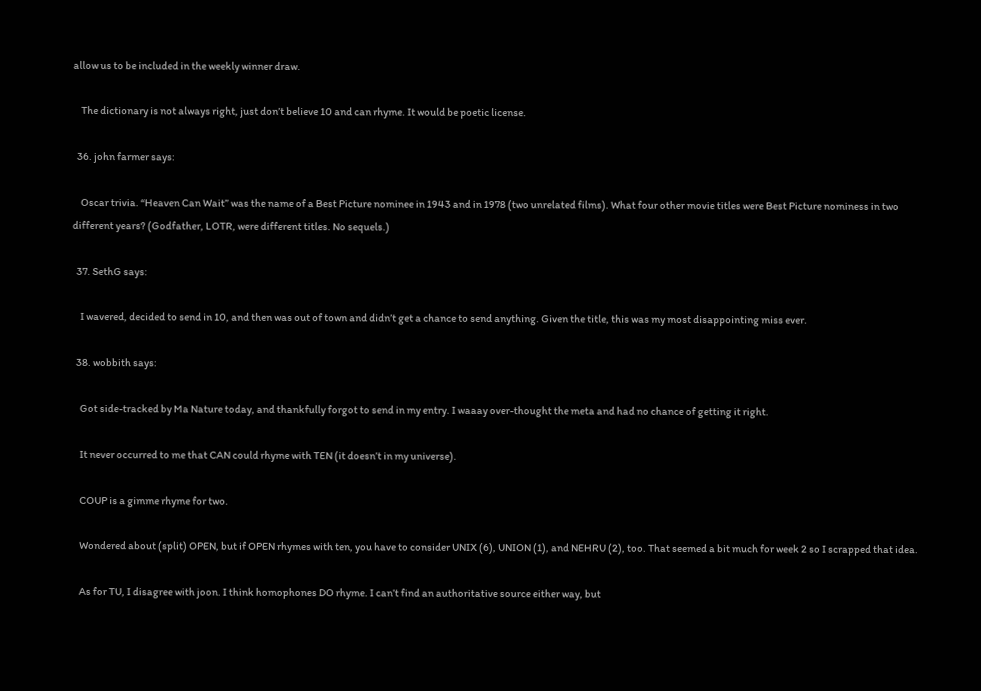allow us to be included in the weekly winner draw.

    The dictionary is not always right, just don’t believe 10 and can rhyme. It would be poetic license.

  36. john farmer says:

    Oscar trivia. “Heaven Can Wait” was the name of a Best Picture nominee in 1943 and in 1978 (two unrelated films). What four other movie titles were Best Picture nominess in two different years? (Godfather, LOTR, were different titles. No sequels.)

  37. SethG says:

    I wavered, decided to send in 10, and then was out of town and didn’t get a chance to send anything. Given the title, this was my most disappointing miss ever.

  38. wobbith says:

    Got side-tracked by Ma Nature today, and thankfully forgot to send in my entry. I waaay over-thought the meta and had no chance of getting it right.

    It never occurred to me that CAN could rhyme with TEN (it doesn’t in my universe).

    COUP is a gimme rhyme for two.

    Wondered about (split) OPEN, but if OPEN rhymes with ten, you have to consider UNIX (6), UNION (1), and NEHRU (2), too. That seemed a bit much for week 2 so I scrapped that idea.

    As for TU, I disagree with joon. I think homophones DO rhyme. I can’t find an authoritative source either way, but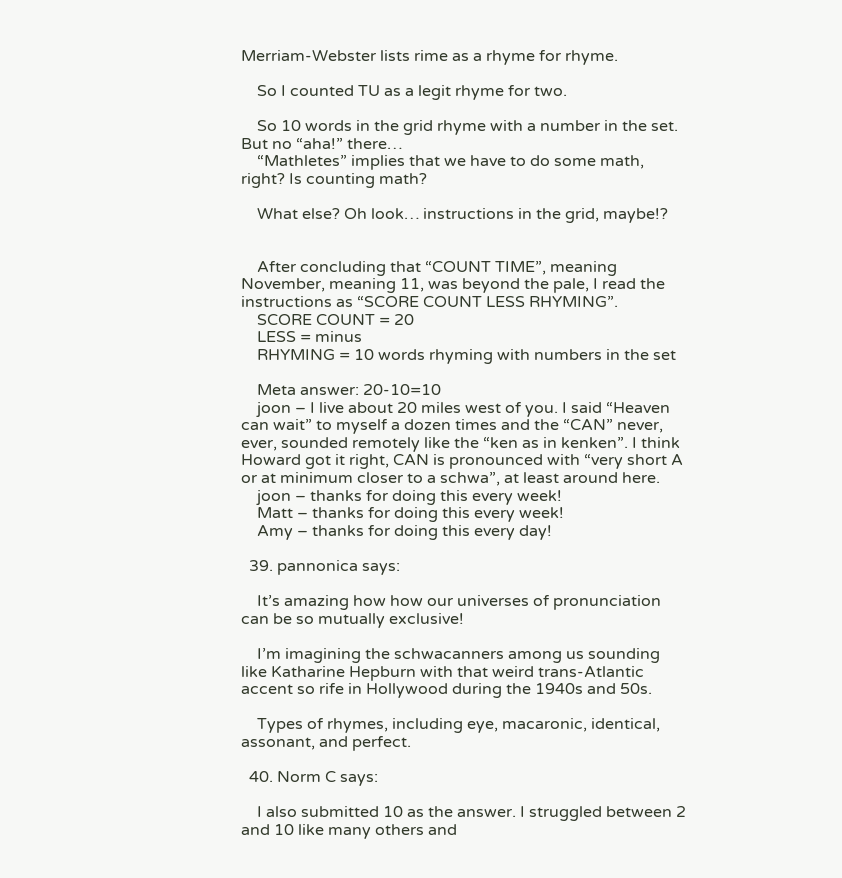Merriam-Webster lists rime as a rhyme for rhyme.

    So I counted TU as a legit rhyme for two.

    So 10 words in the grid rhyme with a number in the set. But no “aha!” there…
    “Mathletes” implies that we have to do some math, right? Is counting math?

    What else? Oh look… instructions in the grid, maybe!?


    After concluding that “COUNT TIME”, meaning November, meaning 11, was beyond the pale, I read the instructions as “SCORE COUNT LESS RHYMING”.
    SCORE COUNT = 20
    LESS = minus
    RHYMING = 10 words rhyming with numbers in the set

    Meta answer: 20-10=10
    joon – I live about 20 miles west of you. I said “Heaven can wait” to myself a dozen times and the “CAN” never, ever, sounded remotely like the “ken as in kenken”. I think Howard got it right, CAN is pronounced with “very short A or at minimum closer to a schwa”, at least around here.
    joon – thanks for doing this every week!
    Matt – thanks for doing this every week!
    Amy – thanks for doing this every day!

  39. pannonica says:

    It’s amazing how how our universes of pronunciation can be so mutually exclusive!

    I’m imagining the schwacanners among us sounding like Katharine Hepburn with that weird trans-Atlantic accent so rife in Hollywood during the 1940s and 50s.

    Types of rhymes, including eye, macaronic, identical, assonant, and perfect.

  40. Norm C says:

    I also submitted 10 as the answer. I struggled between 2 and 10 like many others and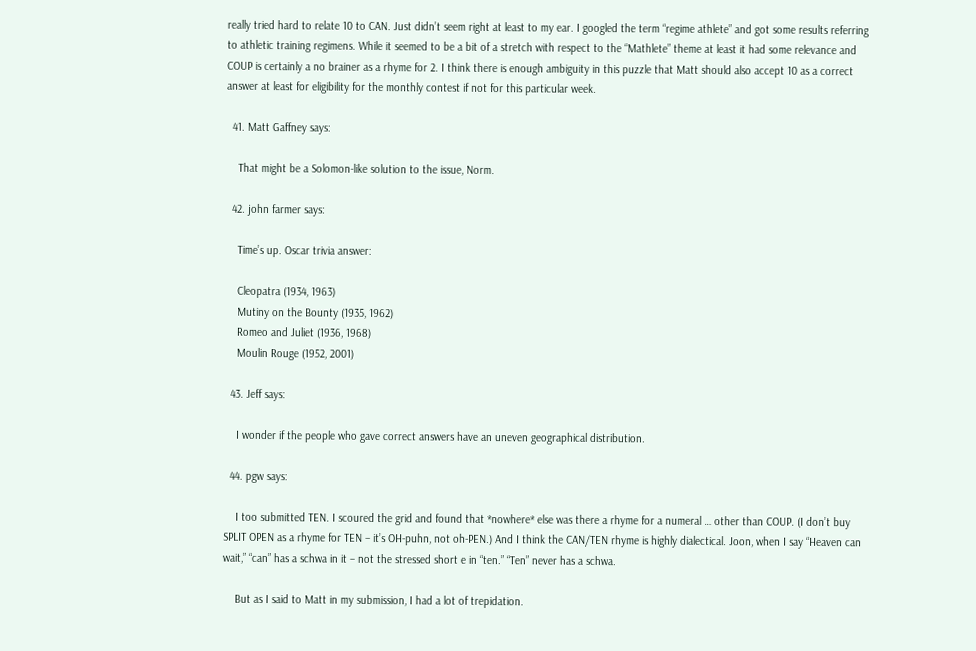really tried hard to relate 10 to CAN. Just didn’t seem right at least to my ear. I googled the term “regime athlete” and got some results referring to athletic training regimens. While it seemed to be a bit of a stretch with respect to the “Mathlete” theme at least it had some relevance and COUP is certainly a no brainer as a rhyme for 2. I think there is enough ambiguity in this puzzle that Matt should also accept 10 as a correct answer at least for eligibility for the monthly contest if not for this particular week.

  41. Matt Gaffney says:

    That might be a Solomon-like solution to the issue, Norm.

  42. john farmer says:

    Time’s up. Oscar trivia answer:

    Cleopatra (1934, 1963)
    Mutiny on the Bounty (1935, 1962)
    Romeo and Juliet (1936, 1968)
    Moulin Rouge (1952, 2001)

  43. Jeff says:

    I wonder if the people who gave correct answers have an uneven geographical distribution.

  44. pgw says:

    I too submitted TEN. I scoured the grid and found that *nowhere* else was there a rhyme for a numeral … other than COUP. (I don’t buy SPLIT OPEN as a rhyme for TEN – it’s OH-puhn, not oh-PEN.) And I think the CAN/TEN rhyme is highly dialectical. Joon, when I say “Heaven can wait,” “can” has a schwa in it – not the stressed short e in “ten.” “Ten” never has a schwa.

    But as I said to Matt in my submission, I had a lot of trepidation.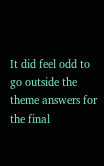It did feel odd to go outside the theme answers for the final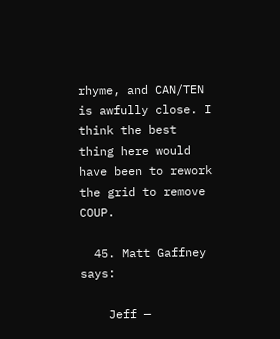rhyme, and CAN/TEN is awfully close. I think the best thing here would have been to rework the grid to remove COUP.

  45. Matt Gaffney says:

    Jeff —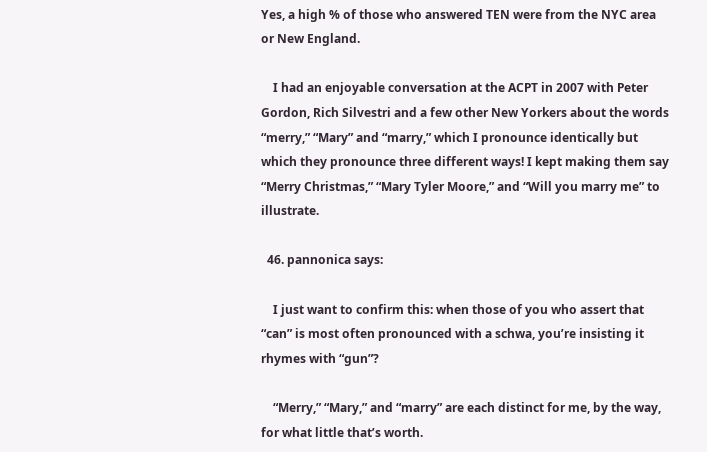Yes, a high % of those who answered TEN were from the NYC area or New England.

    I had an enjoyable conversation at the ACPT in 2007 with Peter Gordon, Rich Silvestri and a few other New Yorkers about the words “merry,” “Mary” and “marry,” which I pronounce identically but which they pronounce three different ways! I kept making them say “Merry Christmas,” “Mary Tyler Moore,” and “Will you marry me” to illustrate.

  46. pannonica says:

    I just want to confirm this: when those of you who assert that “can” is most often pronounced with a schwa, you’re insisting it rhymes with “gun”?

    “Merry,” “Mary,” and “marry” are each distinct for me, by the way, for what little that’s worth.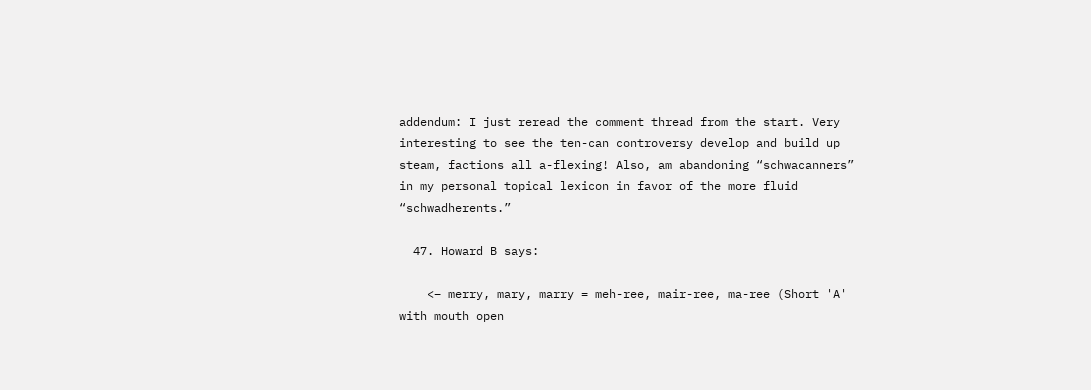addendum: I just reread the comment thread from the start. Very interesting to see the ten-can controversy develop and build up steam, factions all a-flexing! Also, am abandoning “schwacanners” in my personal topical lexicon in favor of the more fluid “schwadherents.”

  47. Howard B says:

    <– merry, mary, marry = meh-ree, mair-ree, ma-ree (Short 'A' with mouth open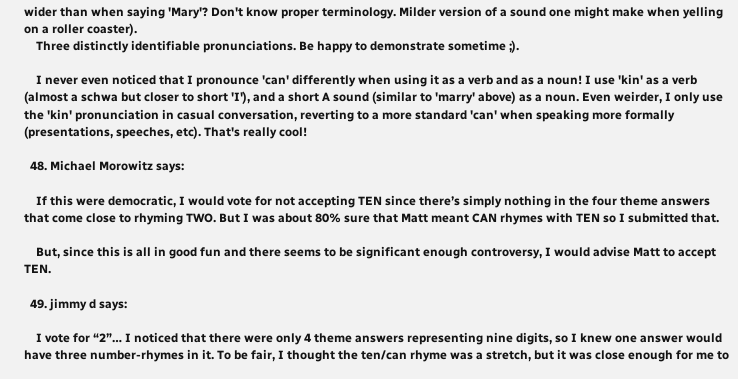wider than when saying 'Mary'? Don't know proper terminology. Milder version of a sound one might make when yelling on a roller coaster).
    Three distinctly identifiable pronunciations. Be happy to demonstrate sometime ;).

    I never even noticed that I pronounce 'can' differently when using it as a verb and as a noun! I use 'kin' as a verb (almost a schwa but closer to short 'I'), and a short A sound (similar to 'marry' above) as a noun. Even weirder, I only use the 'kin' pronunciation in casual conversation, reverting to a more standard 'can' when speaking more formally (presentations, speeches, etc). That's really cool!

  48. Michael Morowitz says:

    If this were democratic, I would vote for not accepting TEN since there’s simply nothing in the four theme answers that come close to rhyming TWO. But I was about 80% sure that Matt meant CAN rhymes with TEN so I submitted that.

    But, since this is all in good fun and there seems to be significant enough controversy, I would advise Matt to accept TEN.

  49. jimmy d says:

    I vote for “2”… I noticed that there were only 4 theme answers representing nine digits, so I knew one answer would have three number-rhymes in it. To be fair, I thought the ten/can rhyme was a stretch, but it was close enough for me to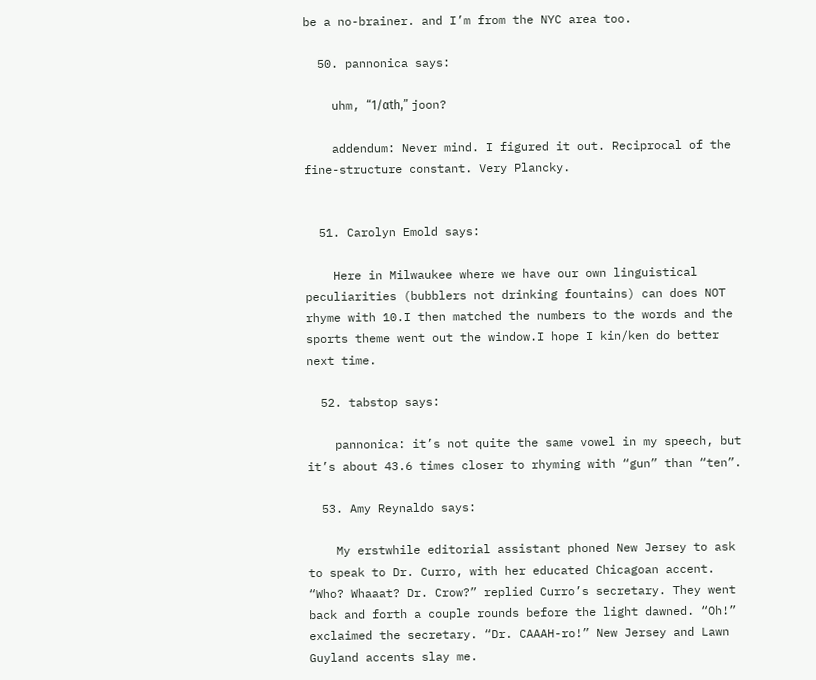be a no-brainer. and I’m from the NYC area too.

  50. pannonica says:

    uhm, “1/αth,” joon?

    addendum: Never mind. I figured it out. Reciprocal of the fine-structure constant. Very Plancky.


  51. Carolyn Emold says:

    Here in Milwaukee where we have our own linguistical peculiarities (bubblers not drinking fountains) can does NOT rhyme with 10.I then matched the numbers to the words and the sports theme went out the window.I hope I kin/ken do better next time.

  52. tabstop says:

    pannonica: it’s not quite the same vowel in my speech, but it’s about 43.6 times closer to rhyming with “gun” than “ten”.

  53. Amy Reynaldo says:

    My erstwhile editorial assistant phoned New Jersey to ask to speak to Dr. Curro, with her educated Chicagoan accent. “Who? Whaaat? Dr. Crow?” replied Curro’s secretary. They went back and forth a couple rounds before the light dawned. “Oh!” exclaimed the secretary. “Dr. CAAAH-ro!” New Jersey and Lawn Guyland accents slay me.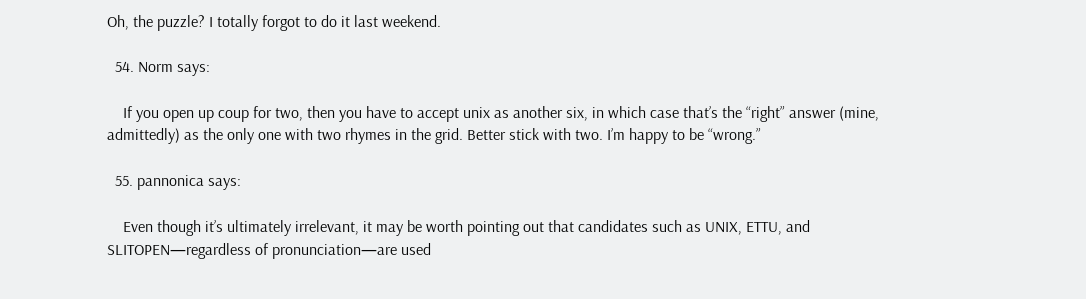Oh, the puzzle? I totally forgot to do it last weekend.

  54. Norm says:

    If you open up coup for two, then you have to accept unix as another six, in which case that’s the “right” answer (mine, admittedly) as the only one with two rhymes in the grid. Better stick with two. I’m happy to be “wrong.”

  55. pannonica says:

    Even though it’s ultimately irrelevant, it may be worth pointing out that candidates such as UNIX, ETTU, and SLITOPEN—regardless of pronunciation—are used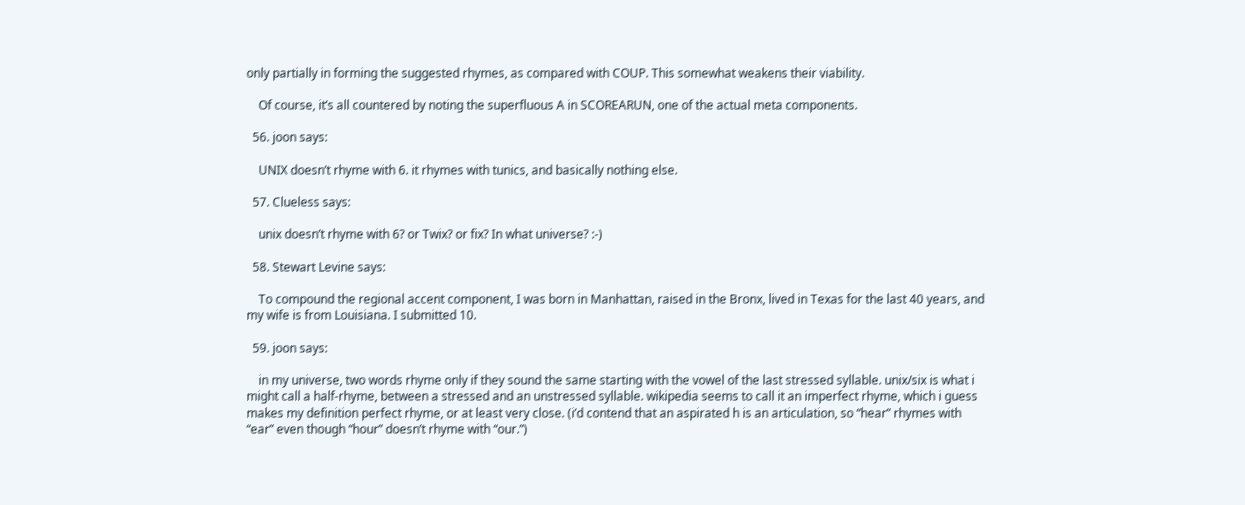only partially in forming the suggested rhymes, as compared with COUP. This somewhat weakens their viability.

    Of course, it’s all countered by noting the superfluous A in SCOREARUN, one of the actual meta components.

  56. joon says:

    UNIX doesn’t rhyme with 6. it rhymes with tunics, and basically nothing else.

  57. Clueless says:

    unix doesn’t rhyme with 6? or Twix? or fix? In what universe? :-)

  58. Stewart Levine says:

    To compound the regional accent component, I was born in Manhattan, raised in the Bronx, lived in Texas for the last 40 years, and my wife is from Louisiana. I submitted 10.

  59. joon says:

    in my universe, two words rhyme only if they sound the same starting with the vowel of the last stressed syllable. unix/six is what i might call a half-rhyme, between a stressed and an unstressed syllable. wikipedia seems to call it an imperfect rhyme, which i guess makes my definition perfect rhyme, or at least very close. (i’d contend that an aspirated h is an articulation, so “hear” rhymes with “ear” even though “hour” doesn’t rhyme with “our.”)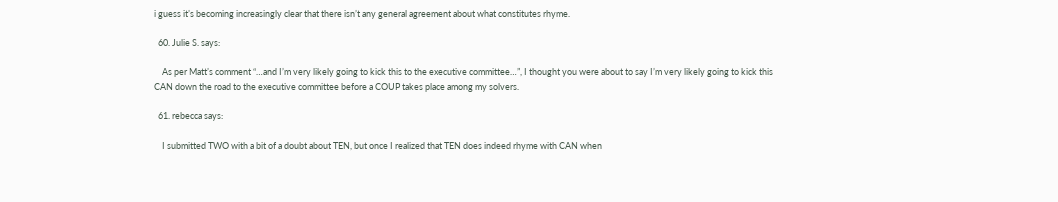i guess it’s becoming increasingly clear that there isn’t any general agreement about what constitutes rhyme.

  60. Julie S. says:

    As per Matt’s comment “…and I’m very likely going to kick this to the executive committee…”, I thought you were about to say I’m very likely going to kick this CAN down the road to the executive committee before a COUP takes place among my solvers.

  61. rebecca says:

    I submitted TWO with a bit of a doubt about TEN, but once I realized that TEN does indeed rhyme with CAN when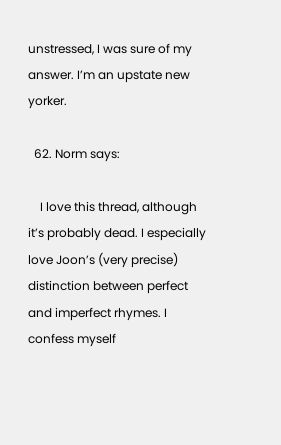unstressed, I was sure of my answer. I’m an upstate new yorker.

  62. Norm says:

    I love this thread, although it’s probably dead. I especially love Joon’s (very precise) distinction between perfect and imperfect rhymes. I confess myself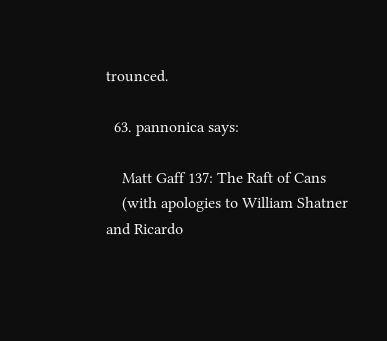trounced.

  63. pannonica says:

    Matt Gaff 137: The Raft of Cans
    (with apologies to William Shatner and Ricardo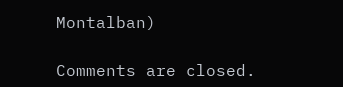Montalban)

Comments are closed.